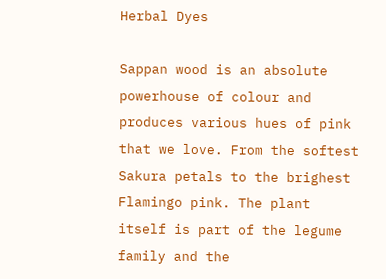Herbal Dyes

Sappan wood is an absolute powerhouse of colour and produces various hues of pink that we love. From the softest Sakura petals to the brighest Flamingo pink. The plant itself is part of the legume family and the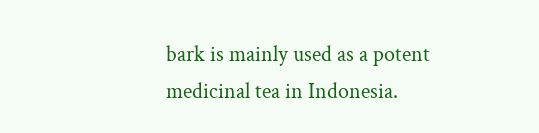bark is mainly used as a potent medicinal tea in Indonesia.